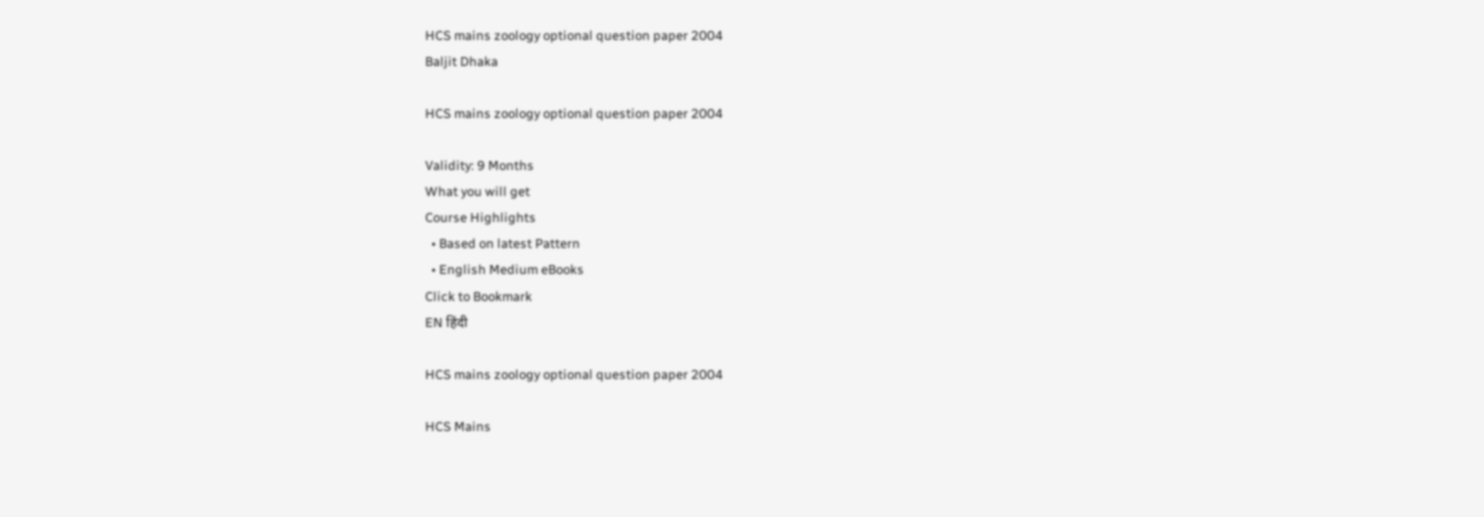HCS mains zoology optional question paper 2004
Baljit Dhaka

HCS mains zoology optional question paper 2004

Validity: 9 Months
What you will get
Course Highlights
  • Based on latest Pattern
  • English Medium eBooks
Click to Bookmark
EN हिंदी

HCS mains zoology optional question paper 2004

HCS Mains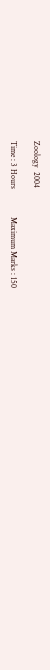Zoology  2004

Time : 3 Hours              Maximum Marks : 150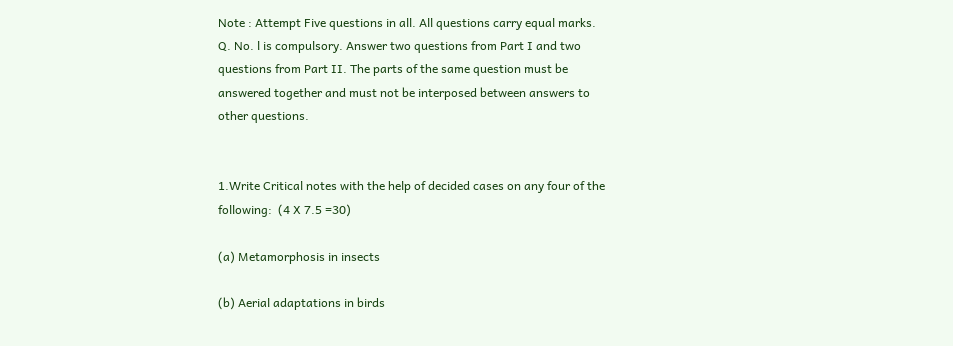Note : Attempt Five questions in all. All questions carry equal marks. Q. No. l is compulsory. Answer two questions from Part I and two questions from Part II. The parts of the same question must be answered together and must not be interposed between answers to other questions.


1.Write Critical notes with the help of decided cases on any four of the following:  (4 X 7.5 =30)

(a) Metamorphosis in insects

(b) Aerial adaptations in birds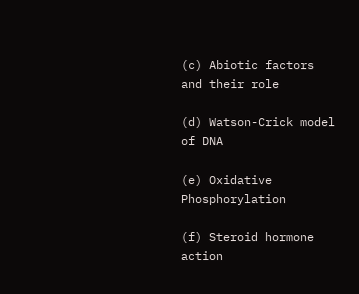(c) Abiotic factors and their role

(d) Watson-Crick model of DNA

(e) Oxidative Phosphorylation

(f) Steroid hormone action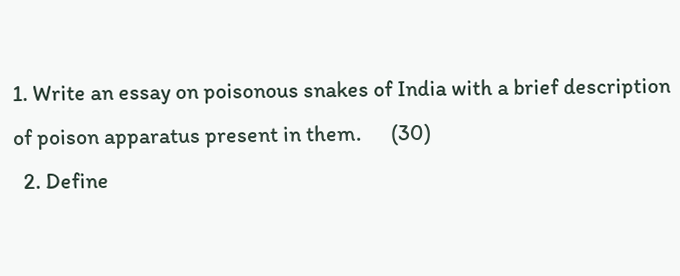1. Write an essay on poisonous snakes of India with a brief description of poison apparatus present in them.      (30)
  2. Define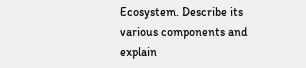Ecosystem. Describe its various components and explain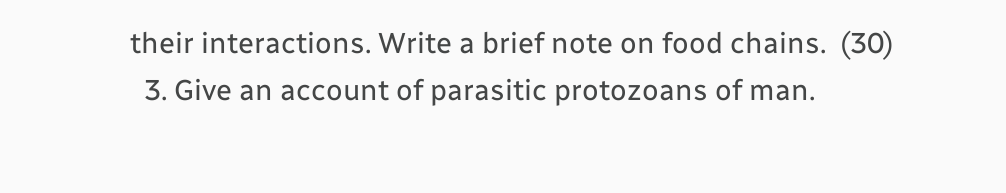their interactions. Write a brief note on food chains.  (30)
  3. Give an account of parasitic protozoans of man.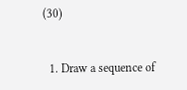(30)


  1. Draw a sequence of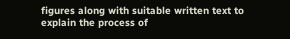figures along with suitable written text to explain the process of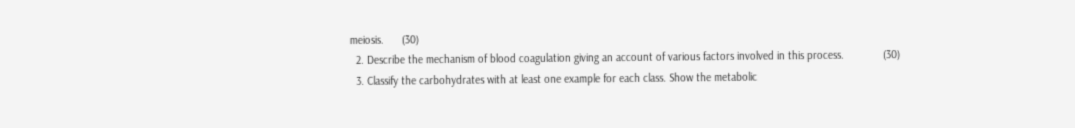meiosis.      (30)
  2. Describe the mechanism of blood coagulation giving an account of various factors involved in this process.             (30)
  3. Classify the carbohydrates with at least one example for each class. Show the metabolic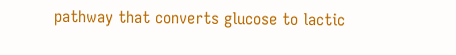pathway that converts glucose to lactic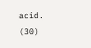acid.                                                                       (30)